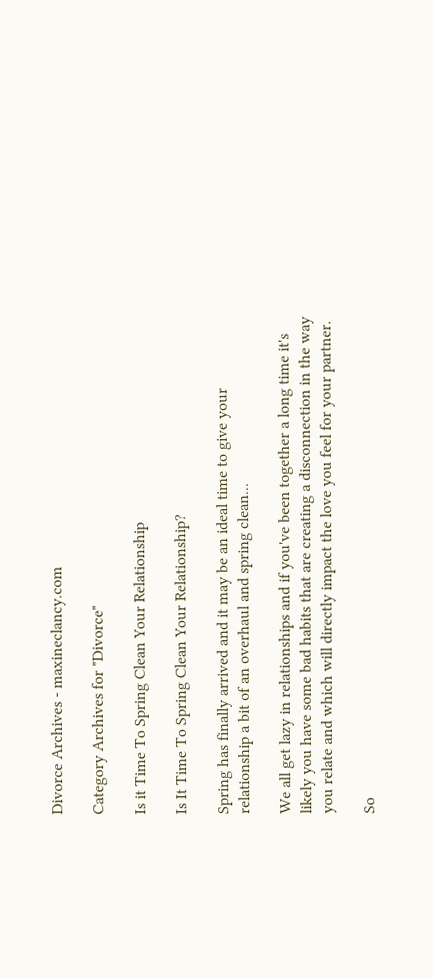Divorce Archives - maxineclancy.com

Category Archives for "Divorce"

Is it Time To Spring Clean Your Relationship

Is It Time To Spring Clean Your Relationship?

Spring has finally arrived and it may be an ideal time to give your relationship a bit of an overhaul and spring clean...

We all get lazy in relationships and if you've been together a long time it's likely you have some bad habits that are creating a disconnection in the way you relate and which will directly impact the love you feel for your partner.

So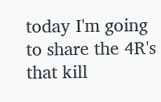today I'm going to share the 4R's that kill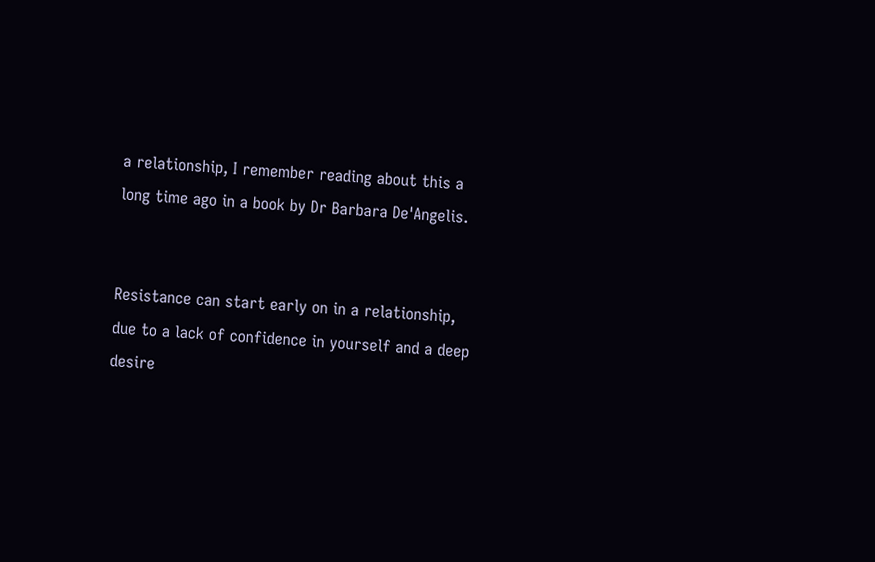a relationship, I remember reading about this a long time ago in a book by Dr Barbara De'Angelis.


Resistance can start early on in a relationship, due to a lack of confidence in yourself and a deep desire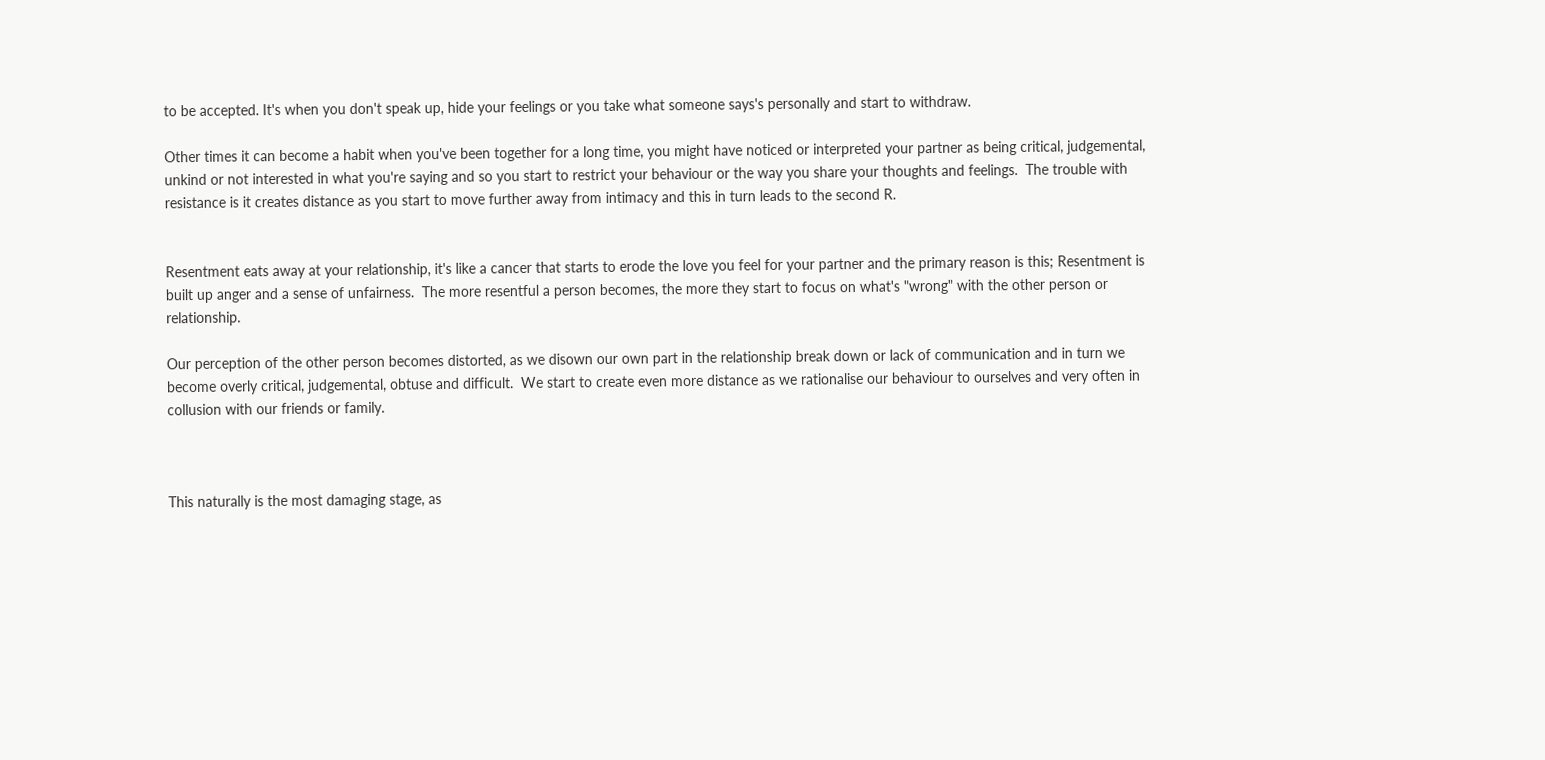to be accepted. It's when you don't speak up, hide your feelings or you take what someone says's personally and start to withdraw.

Other times it can become a habit when you've been together for a long time, you might have noticed or interpreted your partner as being critical, judgemental, unkind or not interested in what you're saying and so you start to restrict your behaviour or the way you share your thoughts and feelings.  The trouble with resistance is it creates distance as you start to move further away from intimacy and this in turn leads to the second R.


Resentment eats away at your relationship, it's like a cancer that starts to erode the love you feel for your partner and the primary reason is this; Resentment is built up anger and a sense of unfairness.  The more resentful a person becomes, the more they start to focus on what's "wrong" with the other person or relationship.

Our perception of the other person becomes distorted, as we disown our own part in the relationship break down or lack of communication and in turn we become overly critical, judgemental, obtuse and difficult.  We start to create even more distance as we rationalise our behaviour to ourselves and very often in collusion with our friends or family.



This naturally is the most damaging stage, as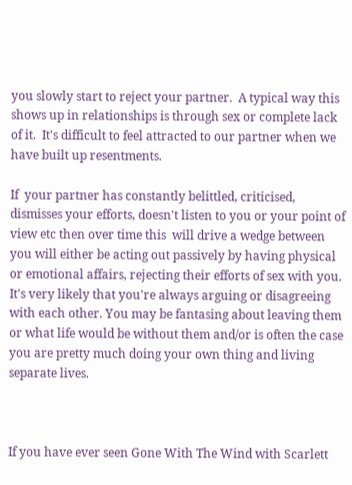you slowly start to reject your partner.  A typical way this shows up in relationships is through sex or complete lack of it.  It's difficult to feel attracted to our partner when we have built up resentments.

If  your partner has constantly belittled, criticised, dismisses your efforts, doesn't listen to you or your point of view etc then over time this  will drive a wedge between you will either be acting out passively by having physical or emotional affairs, rejecting their efforts of sex with you. It's very likely that you're always arguing or disagreeing with each other. You may be fantasing about leaving them or what life would be without them and/or is often the case you are pretty much doing your own thing and living separate lives.



If you have ever seen Gone With The Wind with Scarlett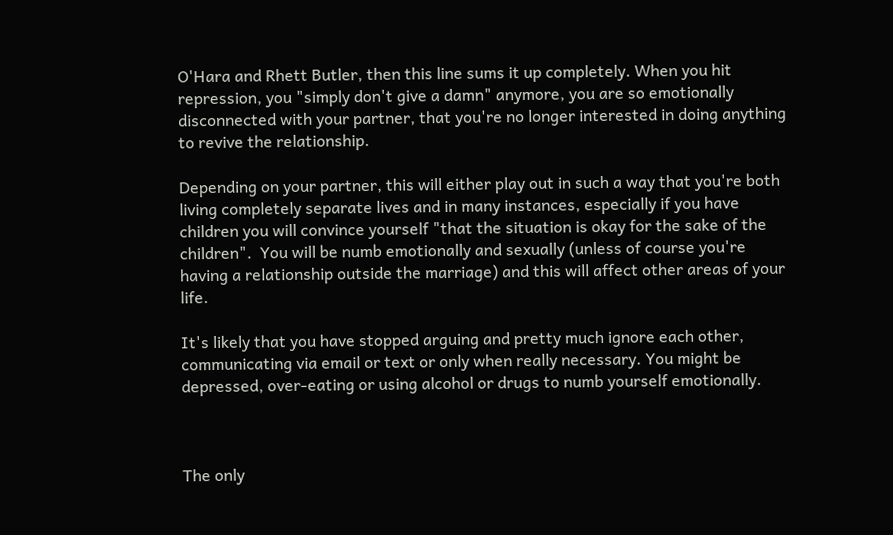O'Hara and Rhett Butler, then this line sums it up completely. When you hit repression, you "simply don't give a damn" anymore, you are so emotionally disconnected with your partner, that you're no longer interested in doing anything to revive the relationship.

Depending on your partner, this will either play out in such a way that you're both living completely separate lives and in many instances, especially if you have children you will convince yourself "that the situation is okay for the sake of the children".  You will be numb emotionally and sexually (unless of course you're having a relationship outside the marriage) and this will affect other areas of your life.

It's likely that you have stopped arguing and pretty much ignore each other, communicating via email or text or only when really necessary. You might be depressed, over-eating or using alcohol or drugs to numb yourself emotionally.



The only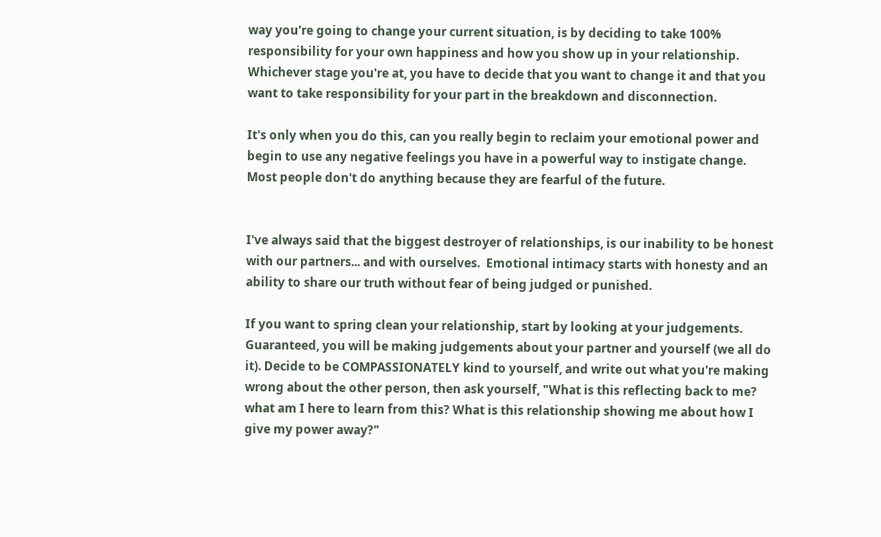way you're going to change your current situation, is by deciding to take 100% responsibility for your own happiness and how you show up in your relationship. Whichever stage you're at, you have to decide that you want to change it and that you want to take responsibility for your part in the breakdown and disconnection.

It's only when you do this, can you really begin to reclaim your emotional power and begin to use any negative feelings you have in a powerful way to instigate change.  Most people don't do anything because they are fearful of the future.


I've always said that the biggest destroyer of relationships, is our inability to be honest with our partners... and with ourselves.  Emotional intimacy starts with honesty and an ability to share our truth without fear of being judged or punished.

If you want to spring clean your relationship, start by looking at your judgements.  Guaranteed, you will be making judgements about your partner and yourself (we all do it). Decide to be COMPASSIONATELY kind to yourself, and write out what you're making wrong about the other person, then ask yourself, "What is this reflecting back to me? what am I here to learn from this? What is this relationship showing me about how I give my power away?"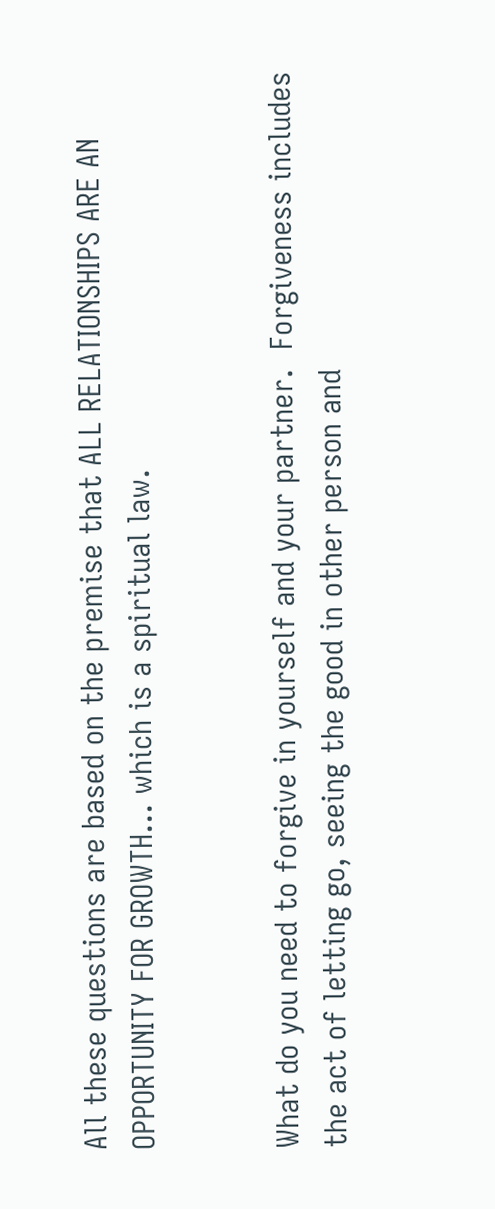All these questions are based on the premise that ALL RELATIONSHIPS ARE AN OPPORTUNITY FOR GROWTH... which is a spiritual law.


What do you need to forgive in yourself and your partner.  Forgiveness includes the act of letting go, seeing the good in other person and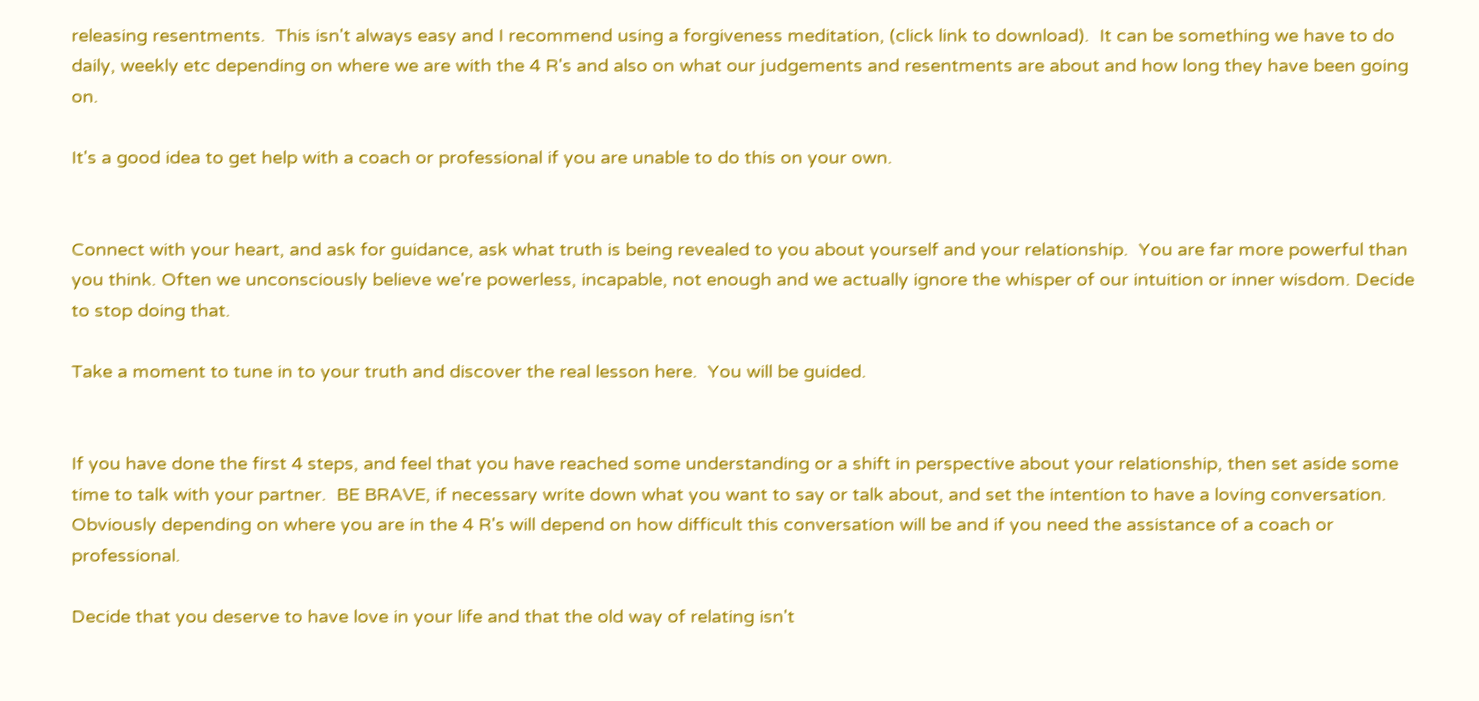releasing resentments.  This isn't always easy and I recommend using a forgiveness meditation, (click link to download).  It can be something we have to do daily, weekly etc depending on where we are with the 4 R's and also on what our judgements and resentments are about and how long they have been going on.

It's a good idea to get help with a coach or professional if you are unable to do this on your own.


Connect with your heart, and ask for guidance, ask what truth is being revealed to you about yourself and your relationship.  You are far more powerful than you think. Often we unconsciously believe we're powerless, incapable, not enough and we actually ignore the whisper of our intuition or inner wisdom. Decide to stop doing that.

Take a moment to tune in to your truth and discover the real lesson here.  You will be guided.


If you have done the first 4 steps, and feel that you have reached some understanding or a shift in perspective about your relationship, then set aside some time to talk with your partner.  BE BRAVE, if necessary write down what you want to say or talk about, and set the intention to have a loving conversation. Obviously depending on where you are in the 4 R's will depend on how difficult this conversation will be and if you need the assistance of a coach or professional.

Decide that you deserve to have love in your life and that the old way of relating isn't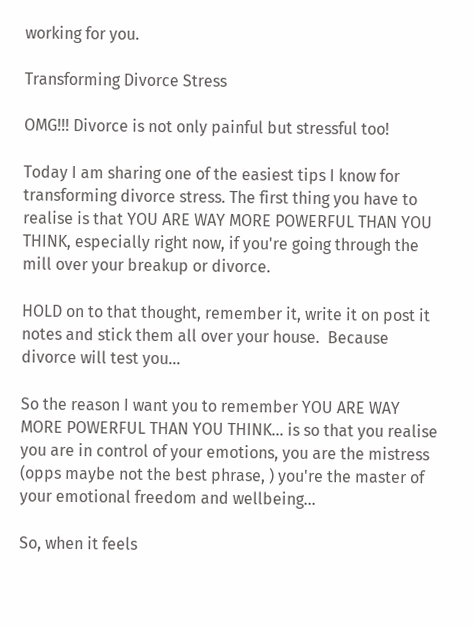working for you.

Transforming Divorce Stress

OMG!!! Divorce is not only painful but stressful too!

Today I am sharing one of the easiest tips I know for transforming divorce stress. The first thing you have to realise is that YOU ARE WAY MORE POWERFUL THAN YOU THINK, especially right now, if you're going through the mill over your breakup or divorce.

HOLD on to that thought, remember it, write it on post it notes and stick them all over your house.  Because divorce will test you...

So the reason I want you to remember YOU ARE WAY MORE POWERFUL THAN YOU THINK... is so that you realise you are in control of your emotions, you are the mistress (opps maybe not the best phrase, ) you're the master of your emotional freedom and wellbeing...

So, when it feels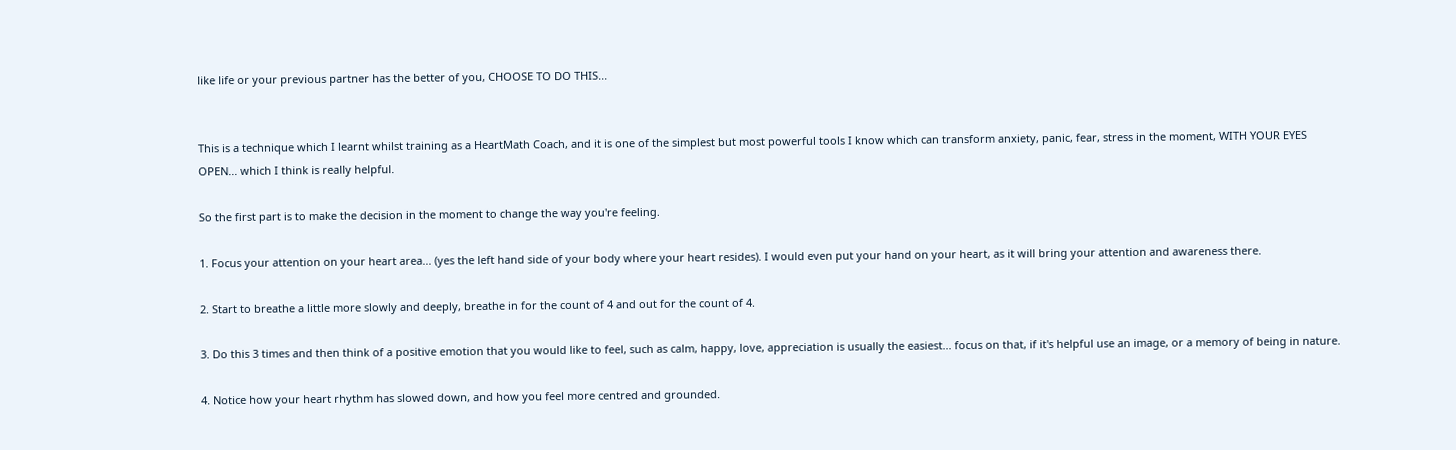like life or your previous partner has the better of you, CHOOSE TO DO THIS...


This is a technique which I learnt whilst training as a HeartMath Coach, and it is one of the simplest but most powerful tools I know which can transform anxiety, panic, fear, stress in the moment, WITH YOUR EYES OPEN... which I think is really helpful.

So the first part is to make the decision in the moment to change the way you're feeling.

1. Focus your attention on your heart area... (yes the left hand side of your body where your heart resides). I would even put your hand on your heart, as it will bring your attention and awareness there.

2. Start to breathe a little more slowly and deeply, breathe in for the count of 4 and out for the count of 4.

3. Do this 3 times and then think of a positive emotion that you would like to feel, such as calm, happy, love, appreciation is usually the easiest... focus on that, if it's helpful use an image, or a memory of being in nature.

4. Notice how your heart rhythm has slowed down, and how you feel more centred and grounded.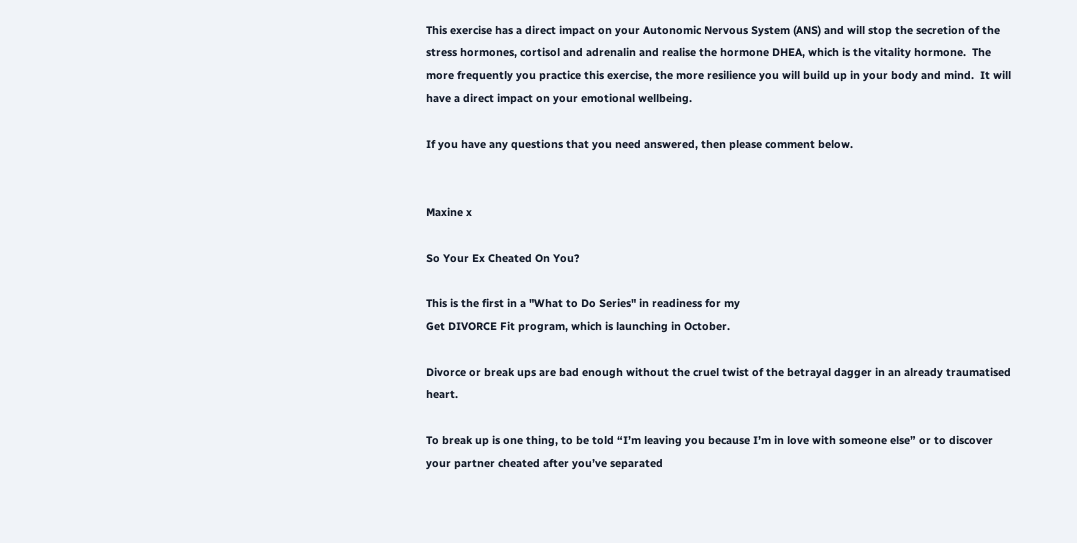This exercise has a direct impact on your Autonomic Nervous System (ANS) and will stop the secretion of the stress hormones, cortisol and adrenalin and realise the hormone DHEA, which is the vitality hormone.  The more frequently you practice this exercise, the more resilience you will build up in your body and mind.  It will have a direct impact on your emotional wellbeing.

If you have any questions that you need answered, then please comment below.


Maxine x

So Your Ex Cheated On You?

This is the first in a "What to Do Series" in readiness for my
Get DIVORCE Fit program, which is launching in October.

Divorce or break ups are bad enough without the cruel twist of the betrayal dagger in an already traumatised heart.

To break up is one thing, to be told “I’m leaving you because I’m in love with someone else” or to discover your partner cheated after you’ve separated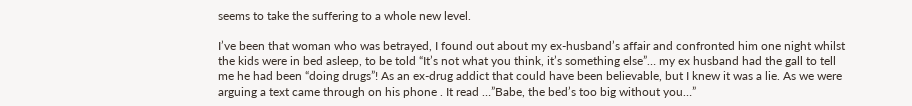seems to take the suffering to a whole new level.

I’ve been that woman who was betrayed, I found out about my ex-husband’s affair and confronted him one night whilst the kids were in bed asleep, to be told “It’s not what you think, it’s something else”… my ex husband had the gall to tell me he had been “doing drugs”! As an ex-drug addict that could have been believable, but I knew it was a lie. As we were arguing a text came through on his phone . It read …”Babe, the bed’s too big without you…”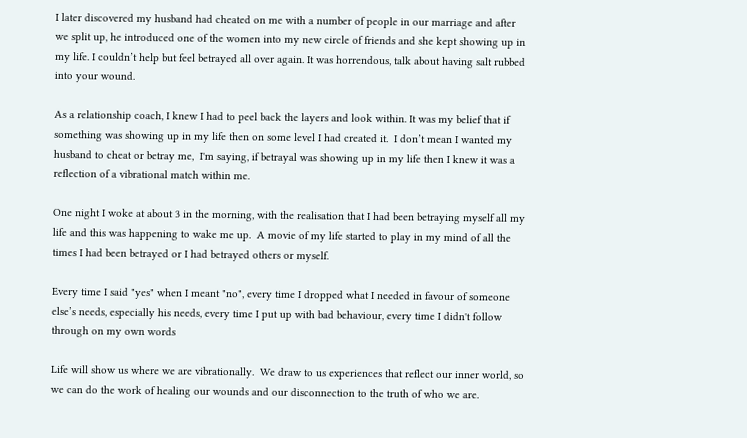I later discovered my husband had cheated on me with a number of people in our marriage and after we split up, he introduced one of the women into my new circle of friends and she kept showing up in my life. I couldn’t help but feel betrayed all over again. It was horrendous, talk about having salt rubbed into your wound.

As a relationship coach, I knew I had to peel back the layers and look within. It was my belief that if something was showing up in my life then on some level I had created it.  I don’t mean I wanted my husband to cheat or betray me,  I'm saying, if betrayal was showing up in my life then I knew it was a reflection of a vibrational match within me.

One night I woke at about 3 in the morning, with the realisation that I had been betraying myself all my life and this was happening to wake me up.  A movie of my life started to play in my mind of all the times I had been betrayed or I had betrayed others or myself.

Every time I said "yes" when I meant "no", every time I dropped what I needed in favour of someone else’s needs, especially his needs, every time I put up with bad behaviour, every time I didn't follow through on my own words

Life will show us where we are vibrationally.  We draw to us experiences that reflect our inner world, so we can do the work of healing our wounds and our disconnection to the truth of who we are.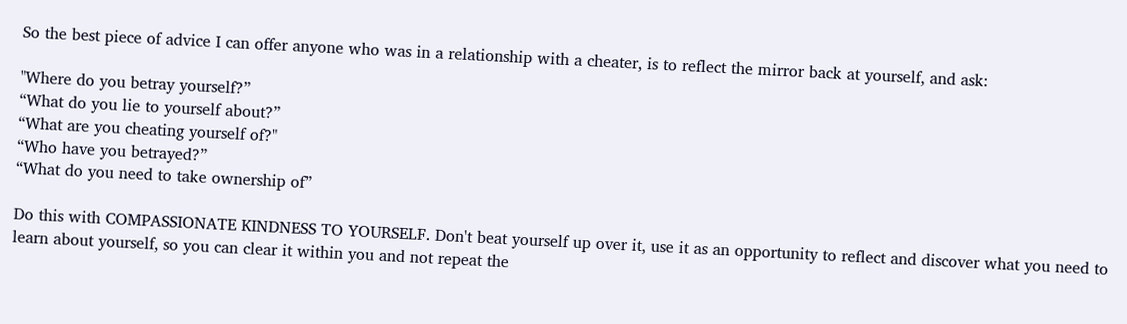So the best piece of advice I can offer anyone who was in a relationship with a cheater, is to reflect the mirror back at yourself, and ask:

"Where do you betray yourself?”
“What do you lie to yourself about?”
“What are you cheating yourself of?"
“Who have you betrayed?”
“What do you need to take ownership of”

Do this with COMPASSIONATE KINDNESS TO YOURSELF. Don't beat yourself up over it, use it as an opportunity to reflect and discover what you need to learn about yourself, so you can clear it within you and not repeat the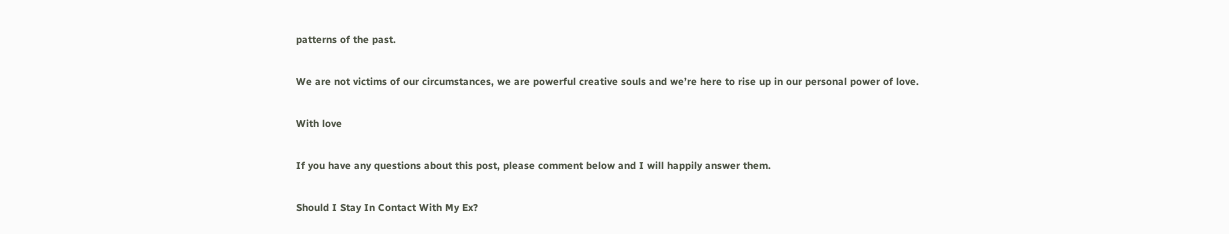patterns of the past.

We are not victims of our circumstances, we are powerful creative souls and we’re here to rise up in our personal power of love.

With love

If you have any questions about this post, please comment below and I will happily answer them.

Should I Stay In Contact With My Ex?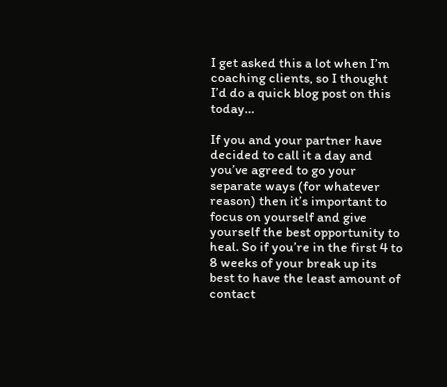I get asked this a lot when I’m coaching clients, so I thought I’d do a quick blog post on this today…

If you and your partner have decided to call it a day and you’ve agreed to go your separate ways (for whatever reason) then it’s important to focus on yourself and give yourself the best opportunity to heal. So if you’re in the first 4 to 8 weeks of your break up its best to have the least amount of contact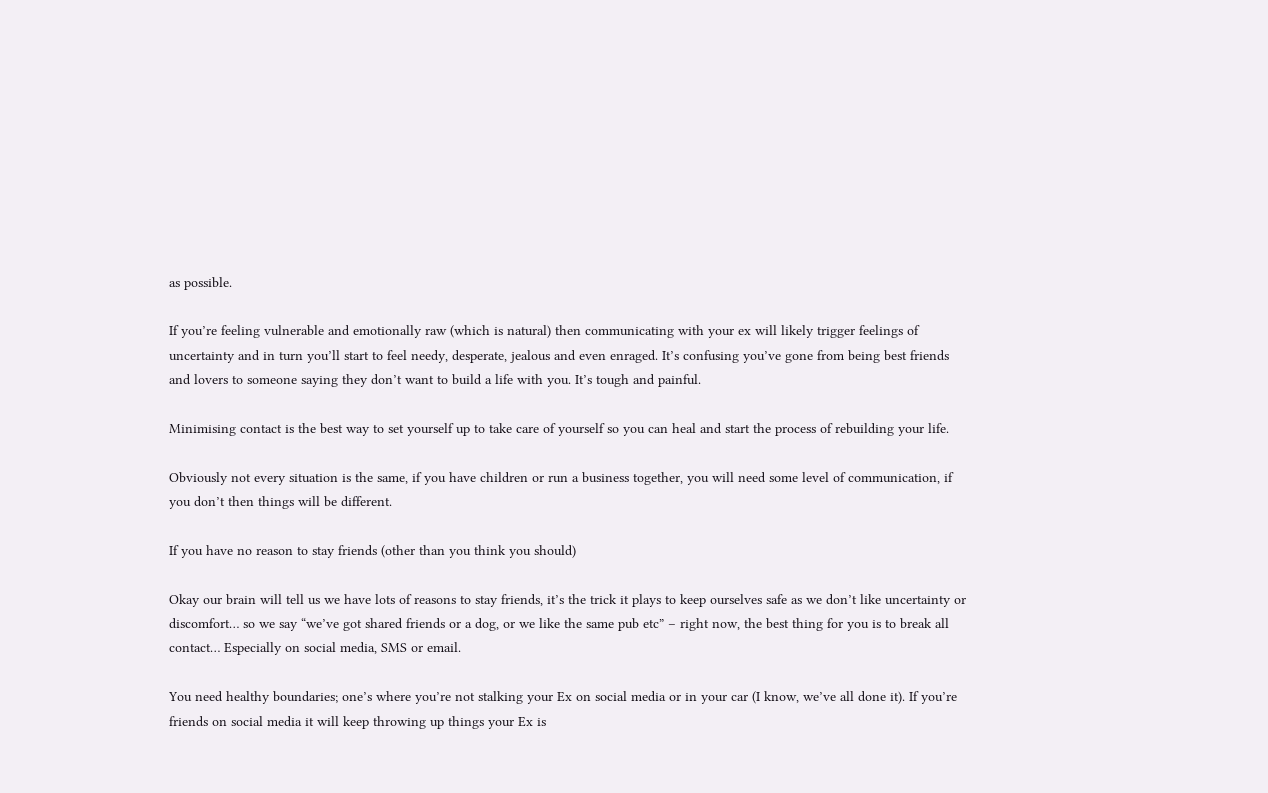as possible.

If you’re feeling vulnerable and emotionally raw (which is natural) then communicating with your ex will likely trigger feelings of uncertainty and in turn you’ll start to feel needy, desperate, jealous and even enraged. It’s confusing you’ve gone from being best friends and lovers to someone saying they don’t want to build a life with you. It’s tough and painful.

Minimising contact is the best way to set yourself up to take care of yourself so you can heal and start the process of rebuilding your life.

Obviously not every situation is the same, if you have children or run a business together, you will need some level of communication, if you don’t then things will be different.

If you have no reason to stay friends (other than you think you should)

Okay our brain will tell us we have lots of reasons to stay friends, it’s the trick it plays to keep ourselves safe as we don’t like uncertainty or discomfort… so we say “we’ve got shared friends or a dog, or we like the same pub etc” – right now, the best thing for you is to break all contact… Especially on social media, SMS or email.

You need healthy boundaries; one’s where you’re not stalking your Ex on social media or in your car (I know, we’ve all done it). If you’re friends on social media it will keep throwing up things your Ex is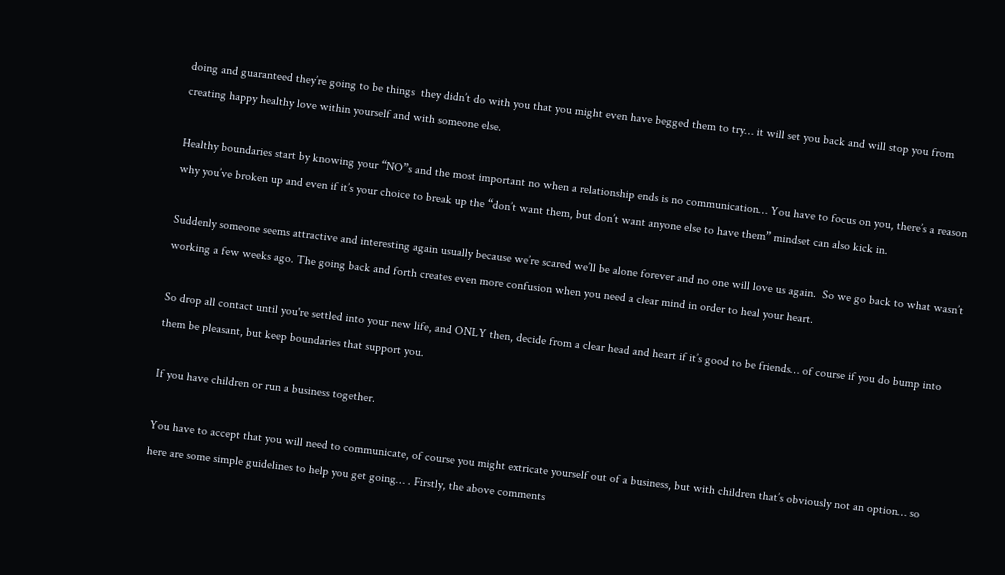doing and guaranteed they’re going to be things  they didn’t do with you that you might even have begged them to try… it will set you back and will stop you from creating happy healthy love within yourself and with someone else.

Healthy boundaries start by knowing your “NO”s and the most important no when a relationship ends is no communication… You have to focus on you, there’s a reason why you’ve broken up and even if it’s your choice to break up the “don’t want them, but don’t want anyone else to have them” mindset can also kick in.

Suddenly someone seems attractive and interesting again usually because we’re scared we’ll be alone forever and no one will love us again.  So we go back to what wasn’t working a few weeks ago. The going back and forth creates even more confusion when you need a clear mind in order to heal your heart.

So drop all contact until you're settled into your new life, and ONLY then, decide from a clear head and heart if it’s good to be friends… of course if you do bump into them be pleasant, but keep boundaries that support you.

If you have children or run a business together.

You have to accept that you will need to communicate, of course you might extricate yourself out of a business, but with children that’s obviously not an option… so here are some simple guidelines to help you get going… . Firstly, the above comments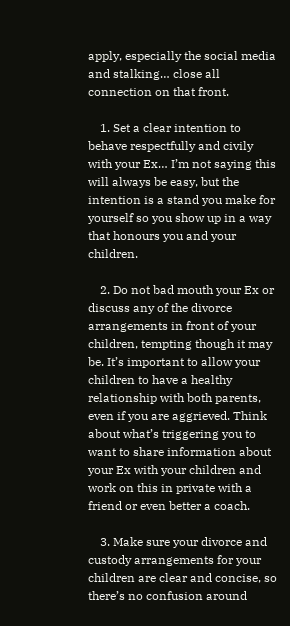apply, especially the social media and stalking… close all connection on that front.

    1. Set a clear intention to behave respectfully and civily with your Ex… I’m not saying this will always be easy, but the intention is a stand you make for yourself so you show up in a way that honours you and your children.

    2. Do not bad mouth your Ex or discuss any of the divorce arrangements in front of your children, tempting though it may be. It’s important to allow your children to have a healthy relationship with both parents, even if you are aggrieved. Think about what’s triggering you to want to share information about your Ex with your children and work on this in private with a friend or even better a coach.

    3. Make sure your divorce and custody arrangements for your children are clear and concise, so there’s no confusion around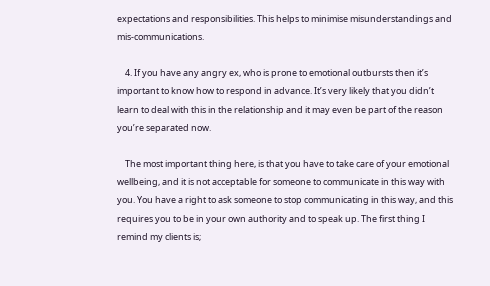expectations and responsibilities. This helps to minimise misunderstandings and mis-communications.

    4. If you have any angry ex, who is prone to emotional outbursts then it’s important to know how to respond in advance. It’s very likely that you didn’t learn to deal with this in the relationship and it may even be part of the reason you’re separated now.

    The most important thing here, is that you have to take care of your emotional wellbeing, and it is not acceptable for someone to communicate in this way with you. You have a right to ask someone to stop communicating in this way, and this requires you to be in your own authority and to speak up. The first thing I remind my clients is;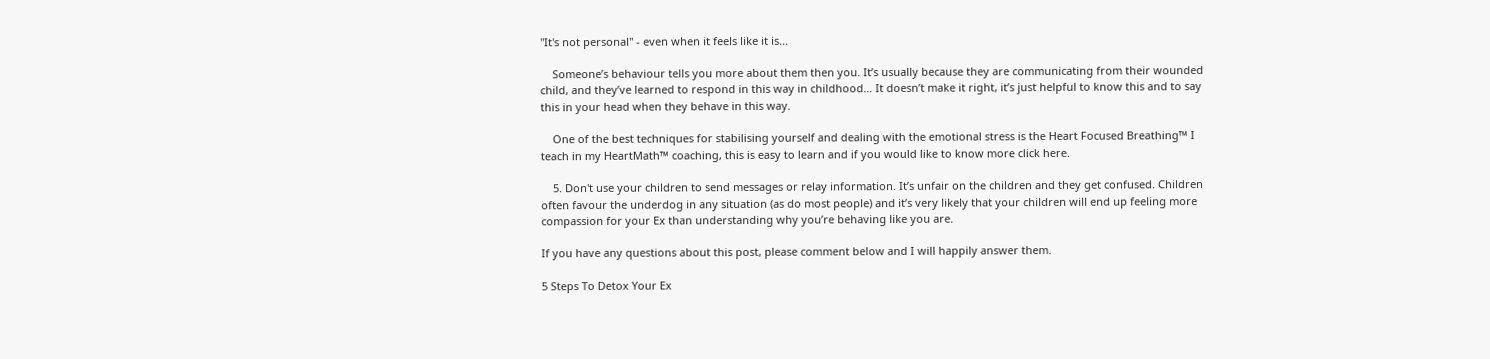"It's not personal" - even when it feels like it is...

    Someone’s behaviour tells you more about them then you. It’s usually because they are communicating from their wounded child, and they’ve learned to respond in this way in childhood… It doesn’t make it right, it’s just helpful to know this and to say this in your head when they behave in this way.

    One of the best techniques for stabilising yourself and dealing with the emotional stress is the Heart Focused Breathing™ I teach in my HeartMath™ coaching, this is easy to learn and if you would like to know more click here.

    5. Don't use your children to send messages or relay information. It’s unfair on the children and they get confused. Children often favour the underdog in any situation (as do most people) and it’s very likely that your children will end up feeling more compassion for your Ex than understanding why you’re behaving like you are.

If you have any questions about this post, please comment below and I will happily answer them.

5 Steps To Detox Your Ex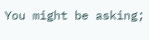You might be asking;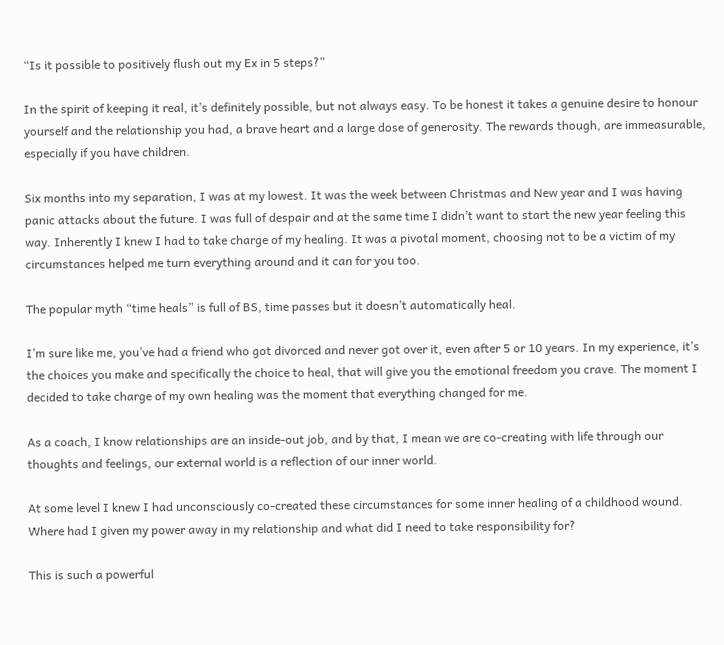“Is it possible to positively flush out my Ex in 5 steps?”

In the spirit of keeping it real, it’s definitely possible, but not always easy. To be honest it takes a genuine desire to honour yourself and the relationship you had, a brave heart and a large dose of generosity. The rewards though, are immeasurable, especially if you have children.

Six months into my separation, I was at my lowest. It was the week between Christmas and New year and I was having panic attacks about the future. I was full of despair and at the same time I didn’t want to start the new year feeling this way. Inherently I knew I had to take charge of my healing. It was a pivotal moment, choosing not to be a victim of my circumstances helped me turn everything around and it can for you too.

The popular myth “time heals” is full of BS, time passes but it doesn’t automatically heal.

I’m sure like me, you’ve had a friend who got divorced and never got over it, even after 5 or 10 years. In my experience, it’s the choices you make and specifically the choice to heal, that will give you the emotional freedom you crave. The moment I decided to take charge of my own healing was the moment that everything changed for me.

As a coach, I know relationships are an inside-out job, and by that, I mean we are co-creating with life through our thoughts and feelings, our external world is a reflection of our inner world.

At some level I knew I had unconsciously co-created these circumstances for some inner healing of a childhood wound. Where had I given my power away in my relationship and what did I need to take responsibility for?

This is such a powerful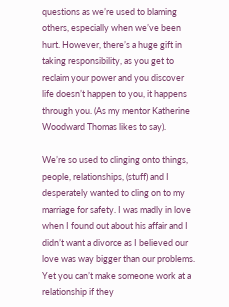questions as we’re used to blaming others, especially when we’ve been hurt. However, there’s a huge gift in taking responsibility, as you get to reclaim your power and you discover life doesn’t happen to you, it happens through you. (As my mentor Katherine Woodward Thomas likes to say).

We’re so used to clinging onto things, people, relationships, (stuff) and I desperately wanted to cling on to my marriage for safety. I was madly in love when I found out about his affair and I didn’t want a divorce as I believed our love was way bigger than our problems. Yet you can’t make someone work at a relationship if they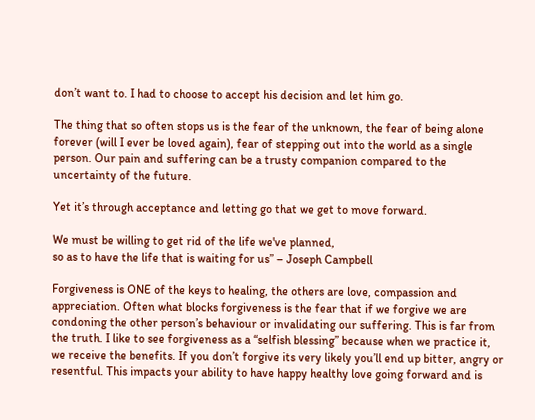don’t want to. I had to choose to accept his decision and let him go.

The thing that so often stops us is the fear of the unknown, the fear of being alone forever (will I ever be loved again), fear of stepping out into the world as a single person. Our pain and suffering can be a trusty companion compared to the uncertainty of the future.

Yet it’s through acceptance and letting go that we get to move forward.

We must be willing to get rid of the life we've planned,
so as to have the life that is waiting for us” – Joseph Campbell

Forgiveness is ONE of the keys to healing, the others are love, compassion and appreciation. Often what blocks forgiveness is the fear that if we forgive we are condoning the other person’s behaviour or invalidating our suffering. This is far from the truth. I like to see forgiveness as a “selfish blessing” because when we practice it, we receive the benefits. If you don’t forgive its very likely you’ll end up bitter, angry or resentful. This impacts your ability to have happy healthy love going forward and is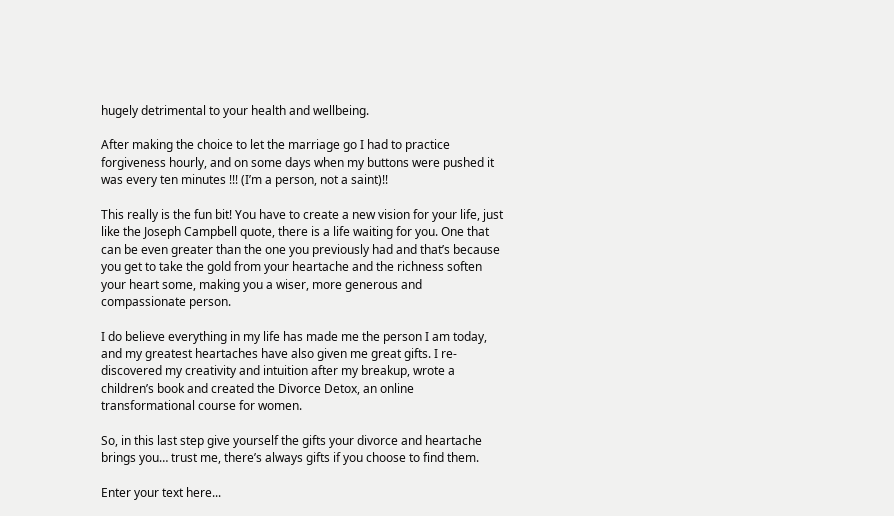hugely detrimental to your health and wellbeing.

After making the choice to let the marriage go I had to practice forgiveness hourly, and on some days when my buttons were pushed it was every ten minutes !!! (I’m a person, not a saint)!!

This really is the fun bit! You have to create a new vision for your life, just like the Joseph Campbell quote, there is a life waiting for you. One that can be even greater than the one you previously had and that’s because you get to take the gold from your heartache and the richness soften your heart some, making you a wiser, more generous and compassionate person.

I do believe everything in my life has made me the person I am today, and my greatest heartaches have also given me great gifts. I re-discovered my creativity and intuition after my breakup, wrote a children’s book and created the Divorce Detox, an online transformational course for women.

So, in this last step give yourself the gifts your divorce and heartache brings you… trust me, there’s always gifts if you choose to find them.

Enter your text here...